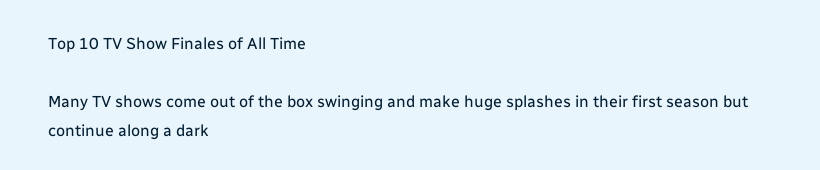Top 10 TV Show Finales of All Time

Many TV shows come out of the box swinging and make huge splashes in their first season but continue along a dark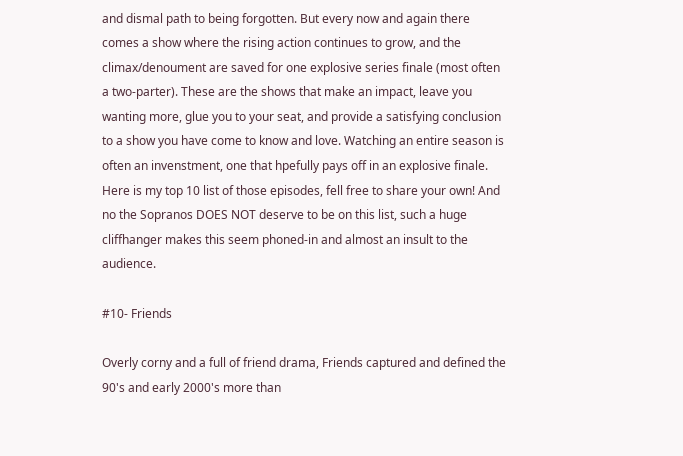and dismal path to being forgotten. But every now and again there comes a show where the rising action continues to grow, and the climax/denoument are saved for one explosive series finale (most often a two-parter). These are the shows that make an impact, leave you wanting more, glue you to your seat, and provide a satisfying conclusion to a show you have come to know and love. Watching an entire season is often an invenstment, one that hpefully pays off in an explosive finale. Here is my top 10 list of those episodes, fell free to share your own! And no the Sopranos DOES NOT deserve to be on this list, such a huge cliffhanger makes this seem phoned-in and almost an insult to the audience.

#10- Friends

Overly corny and a full of friend drama, Friends captured and defined the 90's and early 2000's more than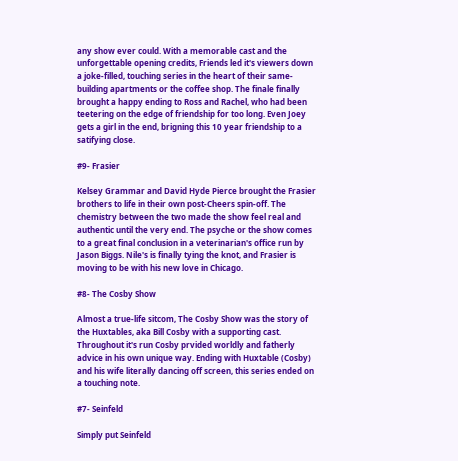any show ever could. With a memorable cast and the unforgettable opening credits, Friends led it's viewers down a joke-filled, touching series in the heart of their same-building apartments or the coffee shop. The finale finally brought a happy ending to Ross and Rachel, who had been teetering on the edge of friendship for too long. Even Joey gets a girl in the end, brigning this 10 year friendship to a satifying close.

#9- Frasier

Kelsey Grammar and David Hyde Pierce brought the Frasier brothers to life in their own post-Cheers spin-off. The chemistry between the two made the show feel real and authentic until the very end. The psyche or the show comes to a great final conclusion in a veterinarian's office run by Jason Biggs. Nile's is finally tying the knot, and Frasier is moving to be with his new love in Chicago.

#8- The Cosby Show

Almost a true-life sitcom, The Cosby Show was the story of the Huxtables, aka Bill Cosby with a supporting cast. Throughout it's run Cosby prvided worldly and fatherly advice in his own unique way. Ending with Huxtable (Cosby) and his wife literally dancing off screen, this series ended on a touching note.

#7- Seinfeld

Simply put Seinfeld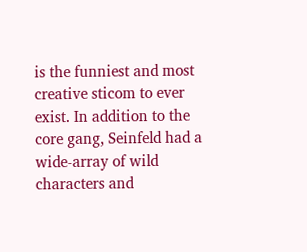is the funniest and most creative sticom to ever exist. In addition to the core gang, Seinfeld had a wide-array of wild characters and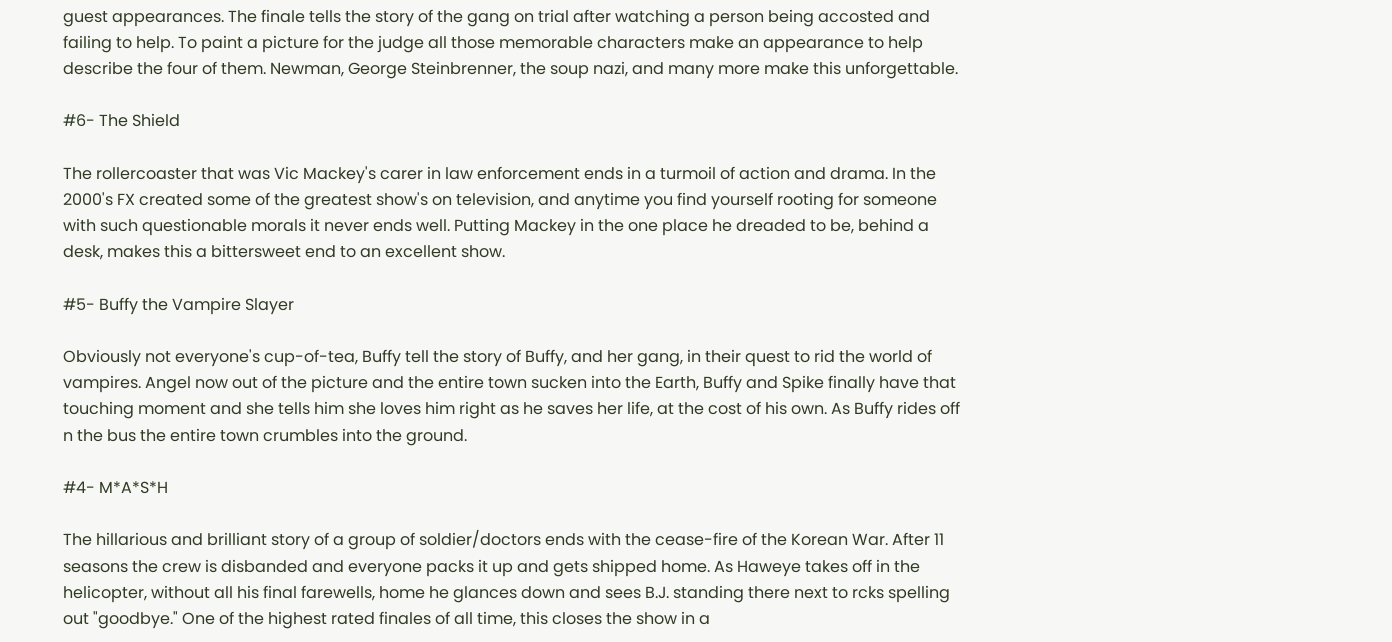guest appearances. The finale tells the story of the gang on trial after watching a person being accosted and failing to help. To paint a picture for the judge all those memorable characters make an appearance to help describe the four of them. Newman, George Steinbrenner, the soup nazi, and many more make this unforgettable.

#6- The Shield

The rollercoaster that was Vic Mackey's carer in law enforcement ends in a turmoil of action and drama. In the 2000's FX created some of the greatest show's on television, and anytime you find yourself rooting for someone with such questionable morals it never ends well. Putting Mackey in the one place he dreaded to be, behind a desk, makes this a bittersweet end to an excellent show.

#5- Buffy the Vampire Slayer

Obviously not everyone's cup-of-tea, Buffy tell the story of Buffy, and her gang, in their quest to rid the world of vampires. Angel now out of the picture and the entire town sucken into the Earth, Buffy and Spike finally have that touching moment and she tells him she loves him right as he saves her life, at the cost of his own. As Buffy rides off n the bus the entire town crumbles into the ground.

#4- M*A*S*H

The hillarious and brilliant story of a group of soldier/doctors ends with the cease-fire of the Korean War. After 11 seasons the crew is disbanded and everyone packs it up and gets shipped home. As Haweye takes off in the helicopter, without all his final farewells, home he glances down and sees B.J. standing there next to rcks spelling out "goodbye." One of the highest rated finales of all time, this closes the show in a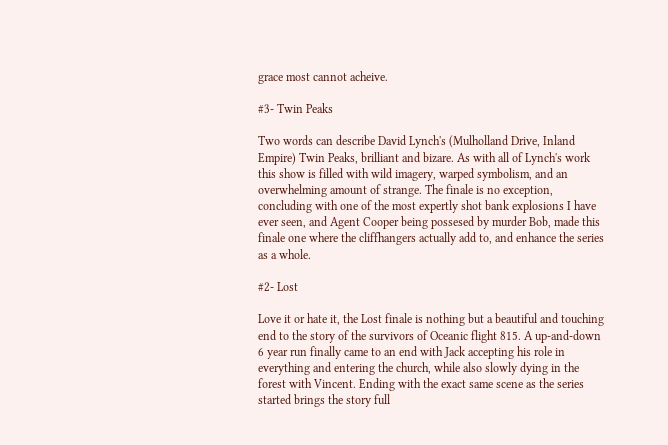grace most cannot acheive.

#3- Twin Peaks

Two words can describe David Lynch's (Mulholland Drive, Inland Empire) Twin Peaks, brilliant and bizare. As with all of Lynch's work this show is filled with wild imagery, warped symbolism, and an overwhelming amount of strange. The finale is no exception, concluding with one of the most expertly shot bank explosions I have ever seen, and Agent Cooper being possesed by murder Bob, made this finale one where the cliffhangers actually add to, and enhance the series as a whole.

#2- Lost

Love it or hate it, the Lost finale is nothing but a beautiful and touching end to the story of the survivors of Oceanic flight 815. A up-and-down 6 year run finally came to an end with Jack accepting his role in everything and entering the church, while also slowly dying in the forest with Vincent. Ending with the exact same scene as the series started brings the story full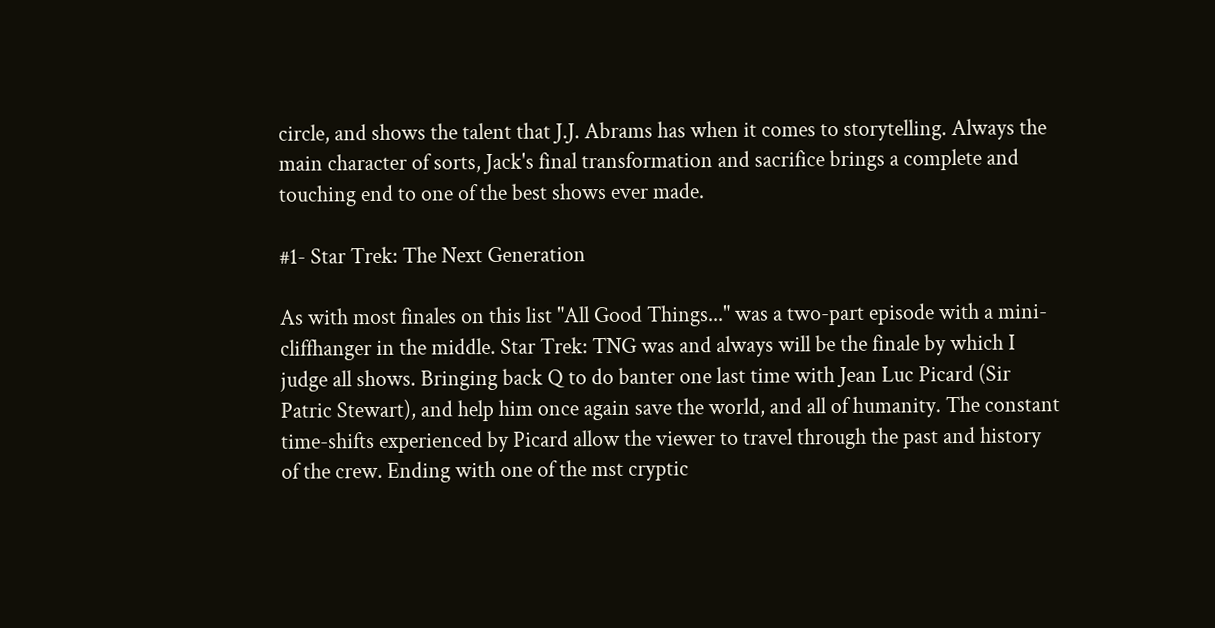circle, and shows the talent that J.J. Abrams has when it comes to storytelling. Always the main character of sorts, Jack's final transformation and sacrifice brings a complete and touching end to one of the best shows ever made.

#1- Star Trek: The Next Generation

As with most finales on this list "All Good Things..." was a two-part episode with a mini-cliffhanger in the middle. Star Trek: TNG was and always will be the finale by which I judge all shows. Bringing back Q to do banter one last time with Jean Luc Picard (Sir Patric Stewart), and help him once again save the world, and all of humanity. The constant time-shifts experienced by Picard allow the viewer to travel through the past and history of the crew. Ending with one of the mst cryptic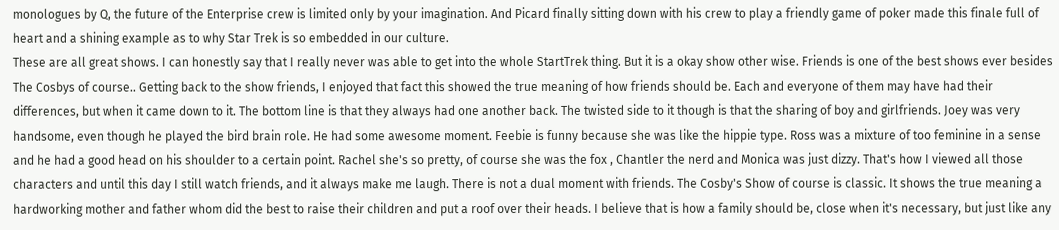monologues by Q, the future of the Enterprise crew is limited only by your imagination. And Picard finally sitting down with his crew to play a friendly game of poker made this finale full of heart and a shining example as to why Star Trek is so embedded in our culture.
These are all great shows. I can honestly say that I really never was able to get into the whole StartTrek thing. But it is a okay show other wise. Friends is one of the best shows ever besides The Cosbys of course.. Getting back to the show friends, I enjoyed that fact this showed the true meaning of how friends should be. Each and everyone of them may have had their differences, but when it came down to it. The bottom line is that they always had one another back. The twisted side to it though is that the sharing of boy and girlfriends. Joey was very handsome, even though he played the bird brain role. He had some awesome moment. Feebie is funny because she was like the hippie type. Ross was a mixture of too feminine in a sense and he had a good head on his shoulder to a certain point. Rachel she's so pretty, of course she was the fox , Chantler the nerd and Monica was just dizzy. That's how I viewed all those characters and until this day I still watch friends, and it always make me laugh. There is not a dual moment with friends. The Cosby's Show of course is classic. It shows the true meaning a hardworking mother and father whom did the best to raise their children and put a roof over their heads. I believe that is how a family should be, close when it's necessary, but just like any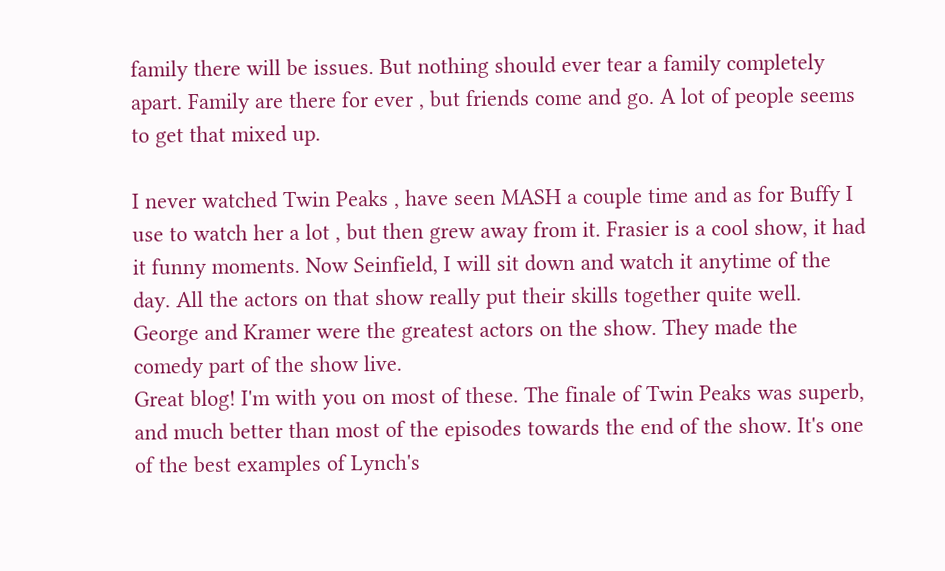family there will be issues. But nothing should ever tear a family completely apart. Family are there for ever , but friends come and go. A lot of people seems to get that mixed up.

I never watched Twin Peaks , have seen MASH a couple time and as for Buffy I use to watch her a lot , but then grew away from it. Frasier is a cool show, it had it funny moments. Now Seinfield, I will sit down and watch it anytime of the day. All the actors on that show really put their skills together quite well. George and Kramer were the greatest actors on the show. They made the comedy part of the show live.
Great blog! I'm with you on most of these. The finale of Twin Peaks was superb, and much better than most of the episodes towards the end of the show. It's one of the best examples of Lynch's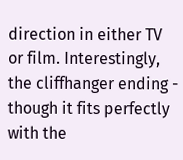direction in either TV or film. Interestingly, the cliffhanger ending - though it fits perfectly with the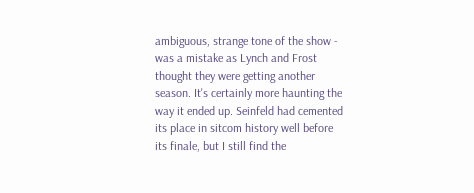ambiguous, strange tone of the show - was a mistake as Lynch and Frost thought they were getting another season. It's certainly more haunting the way it ended up. Seinfeld had cemented its place in sitcom history well before its finale, but I still find the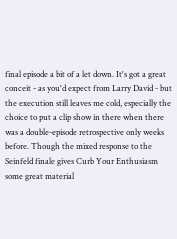final episode a bit of a let down. It's got a great conceit - as you'd expect from Larry David - but the execution still leaves me cold, especially the choice to put a clip show in there when there was a double-episode retrospective only weeks before. Though the mixed response to the Seinfeld finale gives Curb Your Enthusiasm some great material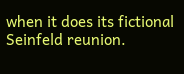when it does its fictional Seinfeld reunion.